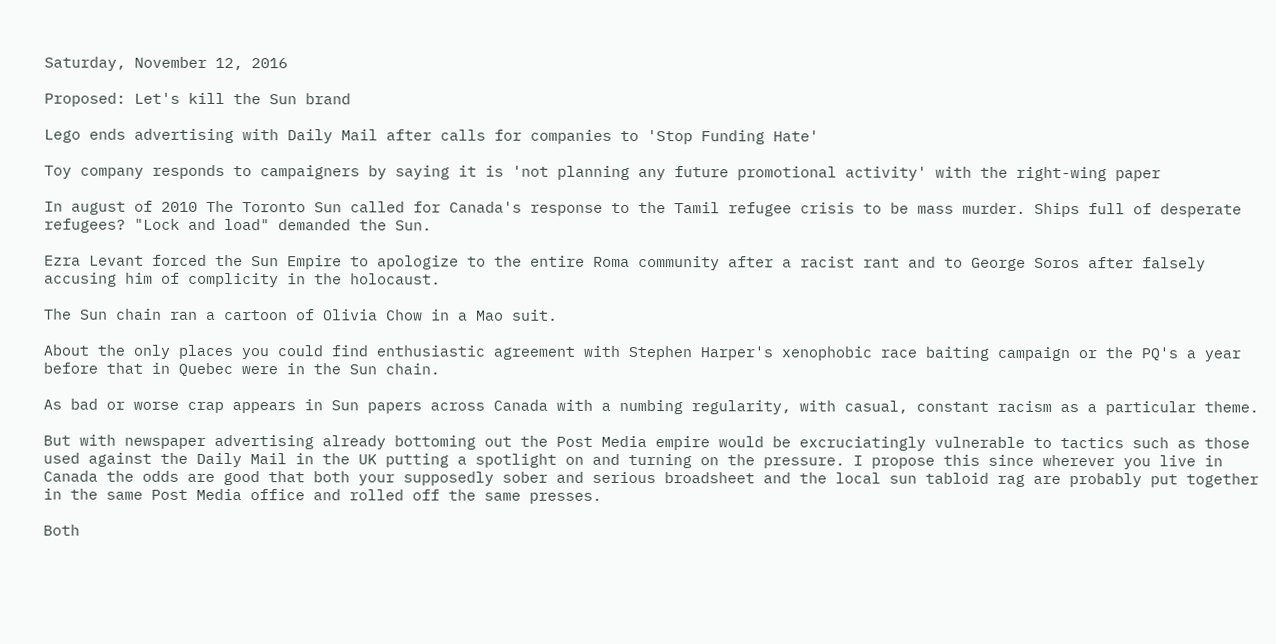Saturday, November 12, 2016

Proposed: Let's kill the Sun brand

Lego ends advertising with Daily Mail after calls for companies to 'Stop Funding Hate'

Toy company responds to campaigners by saying it is 'not planning any future promotional activity' with the right-wing paper

In august of 2010 The Toronto Sun called for Canada's response to the Tamil refugee crisis to be mass murder. Ships full of desperate refugees? "Lock and load" demanded the Sun.

Ezra Levant forced the Sun Empire to apologize to the entire Roma community after a racist rant and to George Soros after falsely accusing him of complicity in the holocaust.

The Sun chain ran a cartoon of Olivia Chow in a Mao suit.

About the only places you could find enthusiastic agreement with Stephen Harper's xenophobic race baiting campaign or the PQ's a year before that in Quebec were in the Sun chain.

As bad or worse crap appears in Sun papers across Canada with a numbing regularity, with casual, constant racism as a particular theme.

But with newspaper advertising already bottoming out the Post Media empire would be excruciatingly vulnerable to tactics such as those used against the Daily Mail in the UK putting a spotlight on and turning on the pressure. I propose this since wherever you live in Canada the odds are good that both your supposedly sober and serious broadsheet and the local sun tabloid rag are probably put together in the same Post Media office and rolled off the same presses.

Both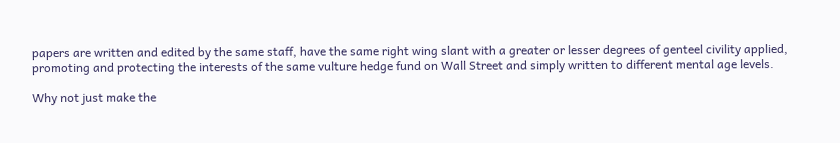papers are written and edited by the same staff, have the same right wing slant with a greater or lesser degrees of genteel civility applied, promoting and protecting the interests of the same vulture hedge fund on Wall Street and simply written to different mental age levels.

Why not just make the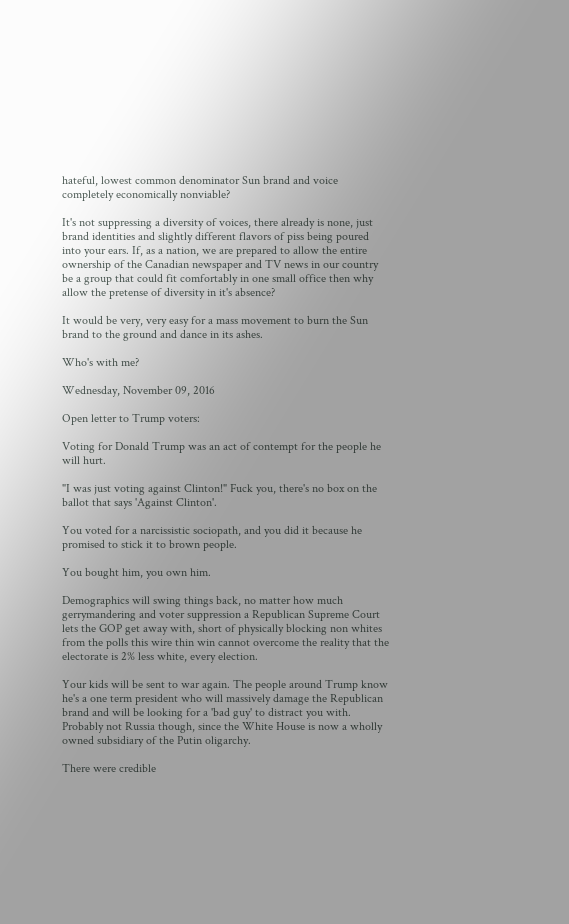hateful, lowest common denominator Sun brand and voice completely economically nonviable?

It's not suppressing a diversity of voices, there already is none, just brand identities and slightly different flavors of piss being poured into your ears. If, as a nation, we are prepared to allow the entire ownership of the Canadian newspaper and TV news in our country be a group that could fit comfortably in one small office then why allow the pretense of diversity in it's absence?

It would be very, very easy for a mass movement to burn the Sun brand to the ground and dance in its ashes.

Who's with me?

Wednesday, November 09, 2016

Open letter to Trump voters:

Voting for Donald Trump was an act of contempt for the people he will hurt.

"I was just voting against Clinton!" Fuck you, there's no box on the ballot that says 'Against Clinton'.

You voted for a narcissistic sociopath, and you did it because he promised to stick it to brown people.

You bought him, you own him.

Demographics will swing things back, no matter how much gerrymandering and voter suppression a Republican Supreme Court lets the GOP get away with, short of physically blocking non whites from the polls this wire thin win cannot overcome the reality that the electorate is 2% less white, every election.

Your kids will be sent to war again. The people around Trump know he's a one term president who will massively damage the Republican brand and will be looking for a 'bad guy' to distract you with. Probably not Russia though, since the White House is now a wholly owned subsidiary of the Putin oligarchy.

There were credible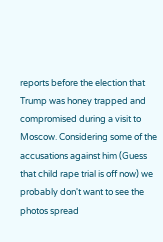reports before the election that Trump was honey trapped and compromised during a visit to Moscow. Considering some of the accusations against him (Guess that child rape trial is off now) we probably don't want to see the photos spread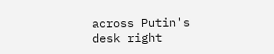across Putin's desk right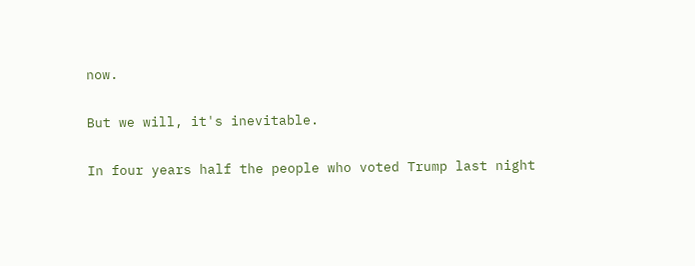now.

But we will, it's inevitable.

In four years half the people who voted Trump last night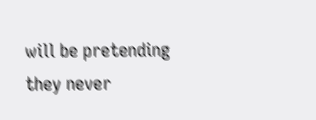will be pretending they never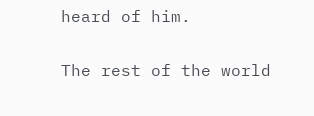heard of him.

The rest of the world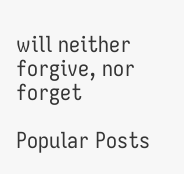will neither forgive, nor forget

Popular Posts